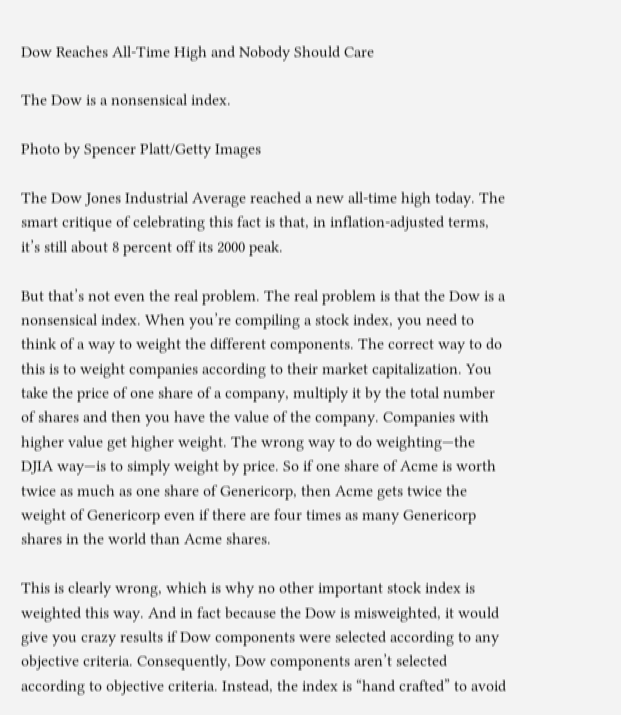Dow Reaches All-Time High and Nobody Should Care

The Dow is a nonsensical index.

Photo by Spencer Platt/Getty Images

The Dow Jones Industrial Average reached a new all-time high today. The smart critique of celebrating this fact is that, in inflation-adjusted terms, it’s still about 8 percent off its 2000 peak.

But that’s not even the real problem. The real problem is that the Dow is a nonsensical index. When you’re compiling a stock index, you need to think of a way to weight the different components. The correct way to do this is to weight companies according to their market capitalization. You take the price of one share of a company, multiply it by the total number of shares and then you have the value of the company. Companies with higher value get higher weight. The wrong way to do weighting—the DJIA way—is to simply weight by price. So if one share of Acme is worth twice as much as one share of Genericorp, then Acme gets twice the weight of Genericorp even if there are four times as many Genericorp shares in the world than Acme shares.

This is clearly wrong, which is why no other important stock index is weighted this way. And in fact because the Dow is misweighted, it would give you crazy results if Dow components were selected according to any objective criteria. Consequently, Dow components aren’t selected according to objective criteria. Instead, the index is “hand crafted” to avoid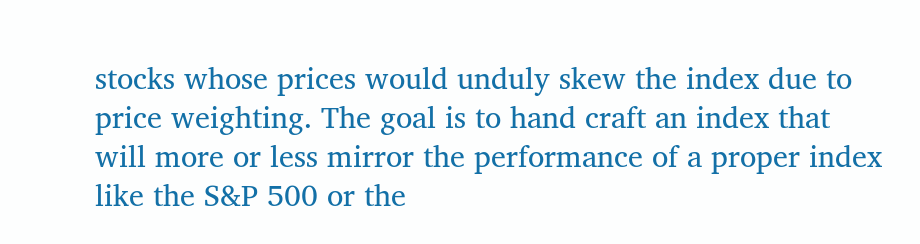stocks whose prices would unduly skew the index due to price weighting. The goal is to hand craft an index that will more or less mirror the performance of a proper index like the S&P 500 or the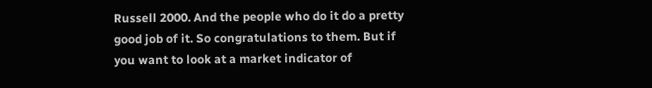Russell 2000. And the people who do it do a pretty good job of it. So congratulations to them. But if you want to look at a market indicator of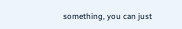something, you can just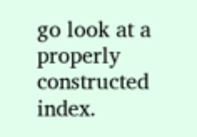go look at a properly constructed index.